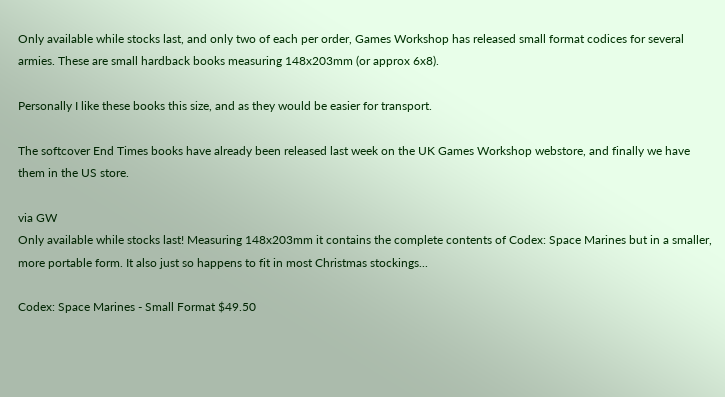Only available while stocks last, and only two of each per order, Games Workshop has released small format codices for several armies. These are small hardback books measuring 148x203mm (or approx 6x8).

Personally I like these books this size, and as they would be easier for transport.

The softcover End Times books have already been released last week on the UK Games Workshop webstore, and finally we have them in the US store.

via GW
Only available while stocks last! Measuring 148x203mm it contains the complete contents of Codex: Space Marines but in a smaller, more portable form. It also just so happens to fit in most Christmas stockings...

Codex: Space Marines - Small Format $49.50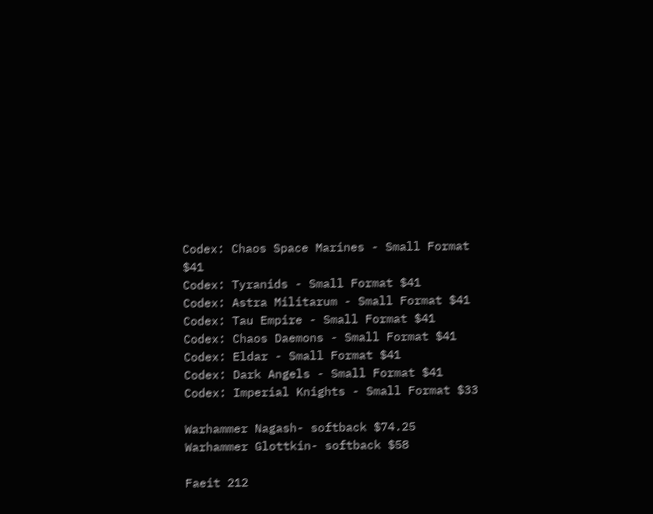Codex: Chaos Space Marines - Small Format $41
Codex: Tyranids - Small Format $41
Codex: Astra Militarum - Small Format $41
Codex: Tau Empire - Small Format $41
Codex: Chaos Daemons - Small Format $41
Codex: Eldar - Small Format $41
Codex: Dark Angels - Small Format $41
Codex: Imperial Knights - Small Format $33

Warhammer Nagash- softback $74.25
Warhammer Glottkin- softback $58

Faeit 212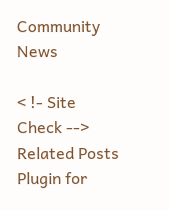Community News

< !- Site Check -->
Related Posts Plugin for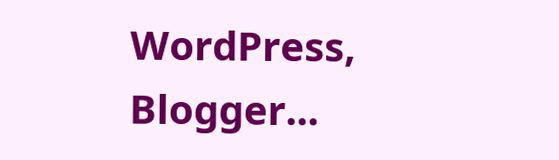WordPress, Blogger...